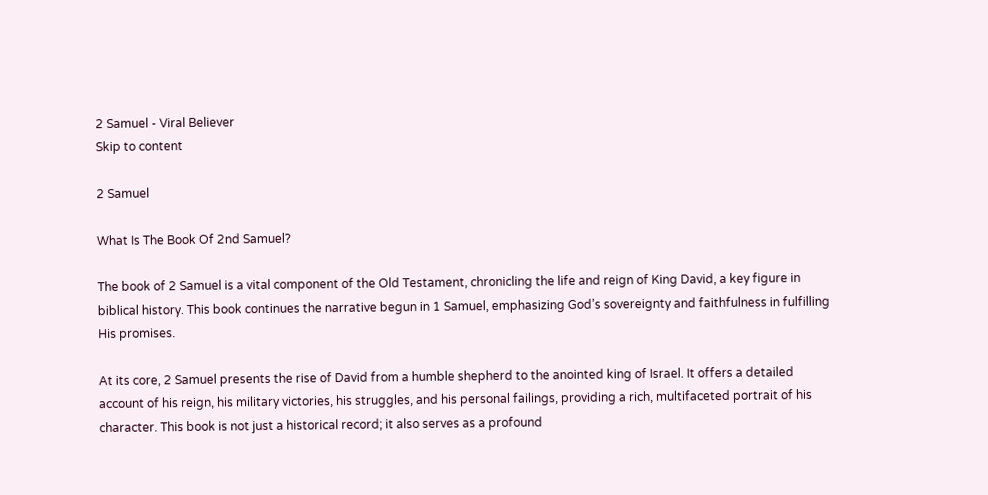2 Samuel - Viral Believer
Skip to content

2 Samuel

What Is The Book Of 2nd Samuel?

The book of 2 Samuel is a vital component of the Old Testament, chronicling the life and reign of King David, a key figure in biblical history. This book continues the narrative begun in 1 Samuel, emphasizing God’s sovereignty and faithfulness in fulfilling His promises.

At its core, 2 Samuel presents the rise of David from a humble shepherd to the anointed king of Israel. It offers a detailed account of his reign, his military victories, his struggles, and his personal failings, providing a rich, multifaceted portrait of his character. This book is not just a historical record; it also serves as a profound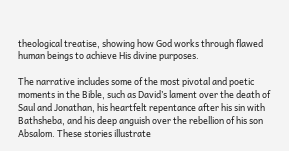theological treatise, showing how God works through flawed human beings to achieve His divine purposes.

The narrative includes some of the most pivotal and poetic moments in the Bible, such as David’s lament over the death of Saul and Jonathan, his heartfelt repentance after his sin with Bathsheba, and his deep anguish over the rebellion of his son Absalom. These stories illustrate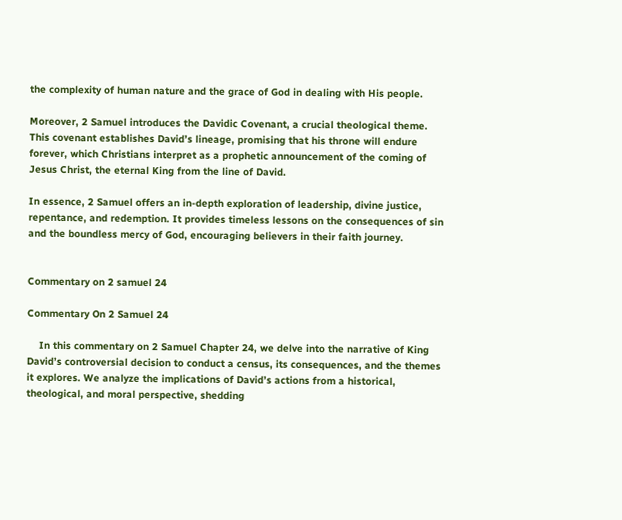the complexity of human nature and the grace of God in dealing with His people.

Moreover, 2 Samuel introduces the Davidic Covenant, a crucial theological theme. This covenant establishes David’s lineage, promising that his throne will endure forever, which Christians interpret as a prophetic announcement of the coming of Jesus Christ, the eternal King from the line of David.

In essence, 2 Samuel offers an in-depth exploration of leadership, divine justice, repentance, and redemption. It provides timeless lessons on the consequences of sin and the boundless mercy of God, encouraging believers in their faith journey.


Commentary on 2 samuel 24

Commentary On 2 Samuel 24

    In this commentary on 2 Samuel Chapter 24, we delve into the narrative of King David’s controversial decision to conduct a census, its consequences, and the themes it explores. We analyze the implications of David’s actions from a historical, theological, and moral perspective, shedding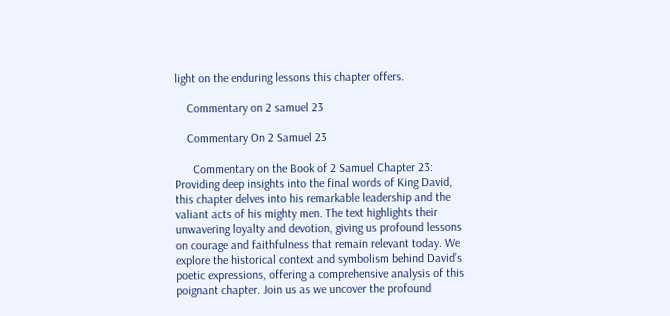light on the enduring lessons this chapter offers.

    Commentary on 2 samuel 23

    Commentary On 2 Samuel 23

      Commentary on the Book of 2 Samuel Chapter 23: Providing deep insights into the final words of King David, this chapter delves into his remarkable leadership and the valiant acts of his mighty men. The text highlights their unwavering loyalty and devotion, giving us profound lessons on courage and faithfulness that remain relevant today. We explore the historical context and symbolism behind David’s poetic expressions, offering a comprehensive analysis of this poignant chapter. Join us as we uncover the profound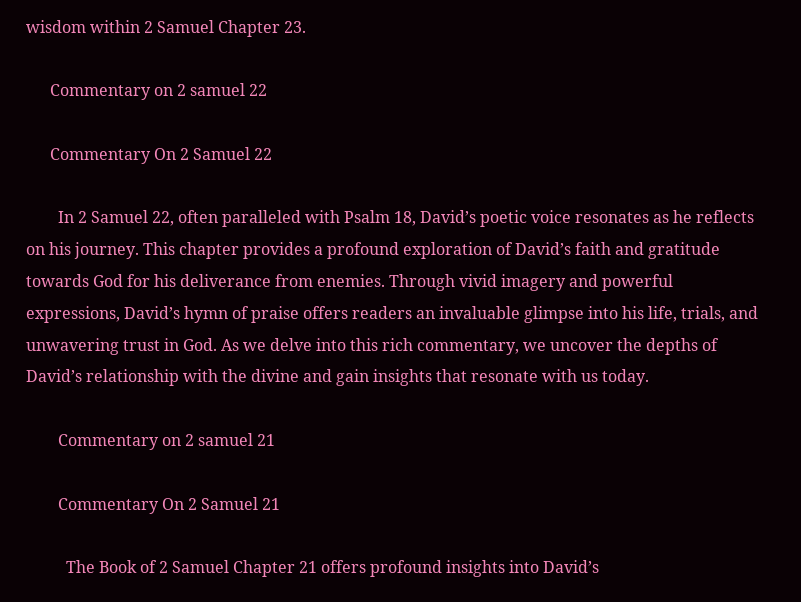wisdom within 2 Samuel Chapter 23.

      Commentary on 2 samuel 22

      Commentary On 2 Samuel 22

        In 2 Samuel 22, often paralleled with Psalm 18, David’s poetic voice resonates as he reflects on his journey. This chapter provides a profound exploration of David’s faith and gratitude towards God for his deliverance from enemies. Through vivid imagery and powerful expressions, David’s hymn of praise offers readers an invaluable glimpse into his life, trials, and unwavering trust in God. As we delve into this rich commentary, we uncover the depths of David’s relationship with the divine and gain insights that resonate with us today.

        Commentary on 2 samuel 21

        Commentary On 2 Samuel 21

          The Book of 2 Samuel Chapter 21 offers profound insights into David’s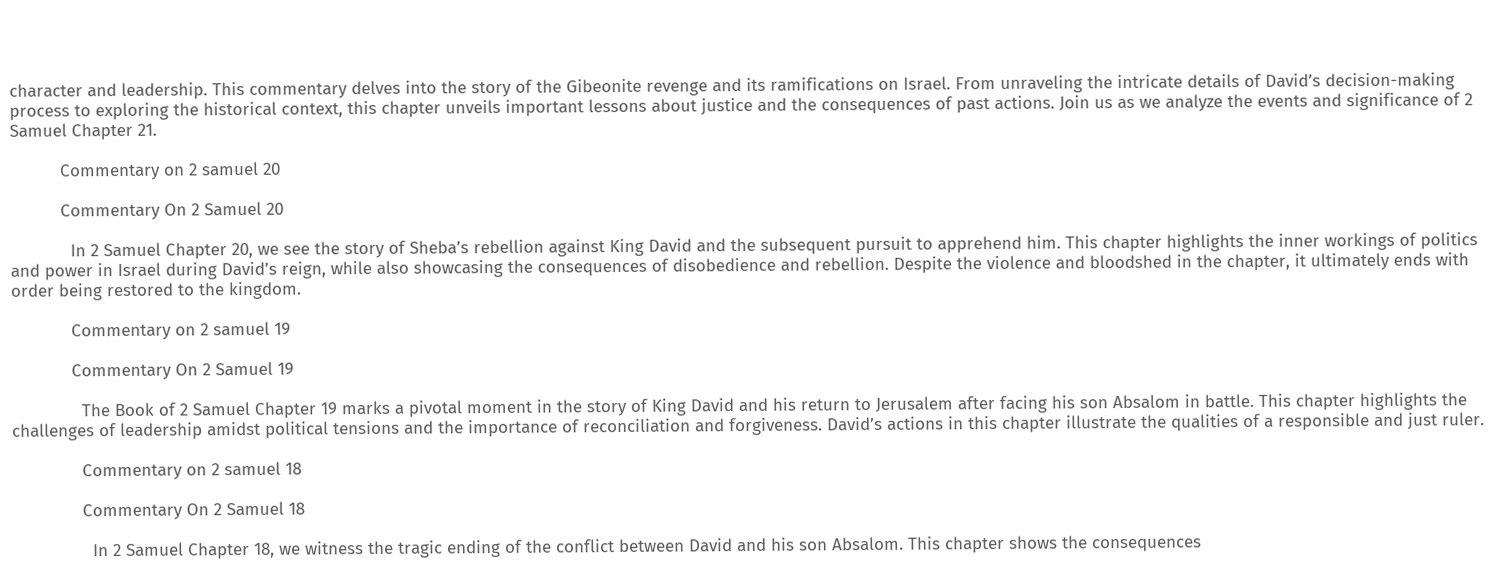character and leadership. This commentary delves into the story of the Gibeonite revenge and its ramifications on Israel. From unraveling the intricate details of David’s decision-making process to exploring the historical context, this chapter unveils important lessons about justice and the consequences of past actions. Join us as we analyze the events and significance of 2 Samuel Chapter 21.

          Commentary on 2 samuel 20

          Commentary On 2 Samuel 20

            In 2 Samuel Chapter 20, we see the story of Sheba’s rebellion against King David and the subsequent pursuit to apprehend him. This chapter highlights the inner workings of politics and power in Israel during David’s reign, while also showcasing the consequences of disobedience and rebellion. Despite the violence and bloodshed in the chapter, it ultimately ends with order being restored to the kingdom.

            Commentary on 2 samuel 19

            Commentary On 2 Samuel 19

              The Book of 2 Samuel Chapter 19 marks a pivotal moment in the story of King David and his return to Jerusalem after facing his son Absalom in battle. This chapter highlights the challenges of leadership amidst political tensions and the importance of reconciliation and forgiveness. David’s actions in this chapter illustrate the qualities of a responsible and just ruler.

              Commentary on 2 samuel 18

              Commentary On 2 Samuel 18

                In 2 Samuel Chapter 18, we witness the tragic ending of the conflict between David and his son Absalom. This chapter shows the consequences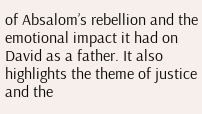of Absalom’s rebellion and the emotional impact it had on David as a father. It also highlights the theme of justice and the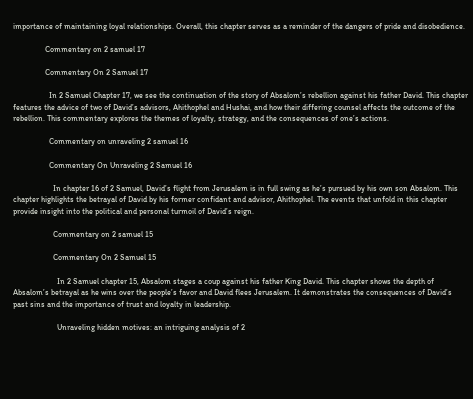importance of maintaining loyal relationships. Overall, this chapter serves as a reminder of the dangers of pride and disobedience.

                Commentary on 2 samuel 17

                Commentary On 2 Samuel 17

                  In 2 Samuel Chapter 17, we see the continuation of the story of Absalom’s rebellion against his father David. This chapter features the advice of two of David’s advisors, Ahithophel and Hushai, and how their differing counsel affects the outcome of the rebellion. This commentary explores the themes of loyalty, strategy, and the consequences of one’s actions.

                  Commentary on unraveling 2 samuel 16

                  Commentary On Unraveling 2 Samuel 16

                    In chapter 16 of 2 Samuel, David’s flight from Jerusalem is in full swing as he’s pursued by his own son Absalom. This chapter highlights the betrayal of David by his former confidant and advisor, Ahithophel. The events that unfold in this chapter provide insight into the political and personal turmoil of David’s reign.

                    Commentary on 2 samuel 15

                    Commentary On 2 Samuel 15

                      In 2 Samuel chapter 15, Absalom stages a coup against his father King David. This chapter shows the depth of Absalom’s betrayal as he wins over the people’s favor and David flees Jerusalem. It demonstrates the consequences of David’s past sins and the importance of trust and loyalty in leadership.

                      Unraveling hidden motives: an intriguing analysis of 2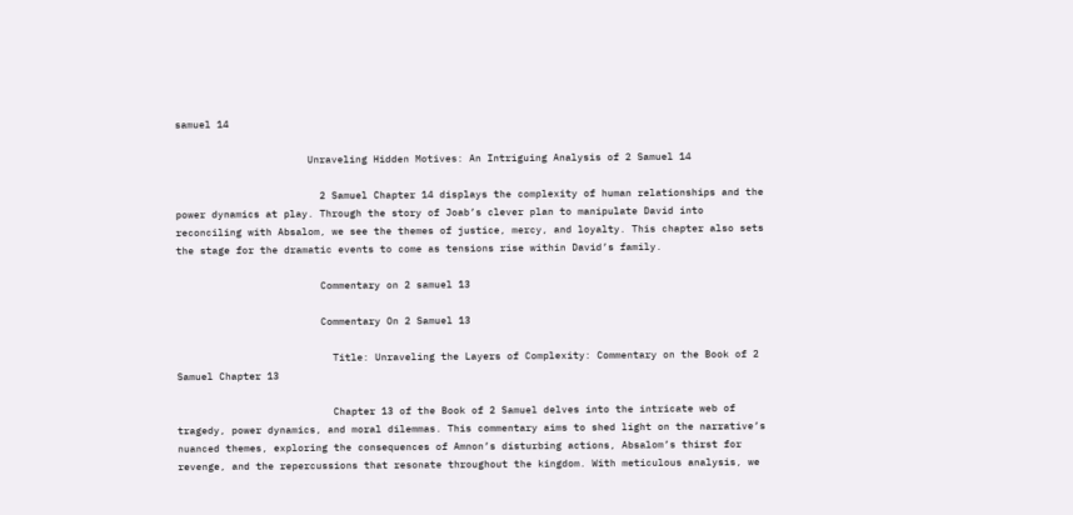samuel 14

                      Unraveling Hidden Motives: An Intriguing Analysis of 2 Samuel 14

                        2 Samuel Chapter 14 displays the complexity of human relationships and the power dynamics at play. Through the story of Joab’s clever plan to manipulate David into reconciling with Absalom, we see the themes of justice, mercy, and loyalty. This chapter also sets the stage for the dramatic events to come as tensions rise within David’s family.

                        Commentary on 2 samuel 13

                        Commentary On 2 Samuel 13

                          Title: Unraveling the Layers of Complexity: Commentary on the Book of 2 Samuel Chapter 13

                          Chapter 13 of the Book of 2 Samuel delves into the intricate web of tragedy, power dynamics, and moral dilemmas. This commentary aims to shed light on the narrative’s nuanced themes, exploring the consequences of Amnon’s disturbing actions, Absalom’s thirst for revenge, and the repercussions that resonate throughout the kingdom. With meticulous analysis, we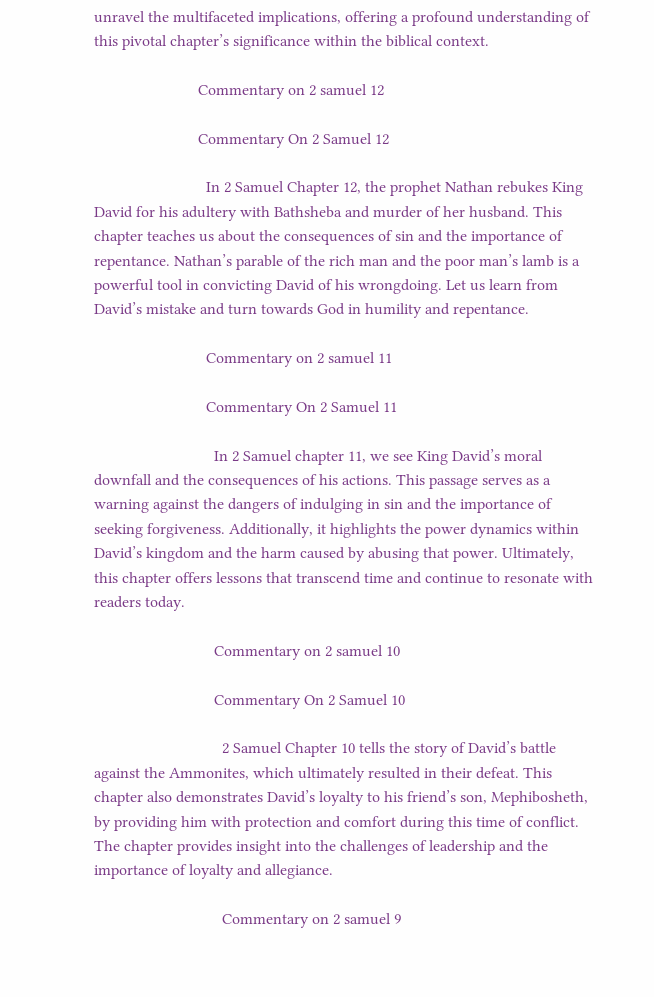unravel the multifaceted implications, offering a profound understanding of this pivotal chapter’s significance within the biblical context.

                          Commentary on 2 samuel 12

                          Commentary On 2 Samuel 12

                            In 2 Samuel Chapter 12, the prophet Nathan rebukes King David for his adultery with Bathsheba and murder of her husband. This chapter teaches us about the consequences of sin and the importance of repentance. Nathan’s parable of the rich man and the poor man’s lamb is a powerful tool in convicting David of his wrongdoing. Let us learn from David’s mistake and turn towards God in humility and repentance.

                            Commentary on 2 samuel 11

                            Commentary On 2 Samuel 11

                              In 2 Samuel chapter 11, we see King David’s moral downfall and the consequences of his actions. This passage serves as a warning against the dangers of indulging in sin and the importance of seeking forgiveness. Additionally, it highlights the power dynamics within David’s kingdom and the harm caused by abusing that power. Ultimately, this chapter offers lessons that transcend time and continue to resonate with readers today.

                              Commentary on 2 samuel 10

                              Commentary On 2 Samuel 10

                                2 Samuel Chapter 10 tells the story of David’s battle against the Ammonites, which ultimately resulted in their defeat. This chapter also demonstrates David’s loyalty to his friend’s son, Mephibosheth, by providing him with protection and comfort during this time of conflict. The chapter provides insight into the challenges of leadership and the importance of loyalty and allegiance.

                                Commentary on 2 samuel 9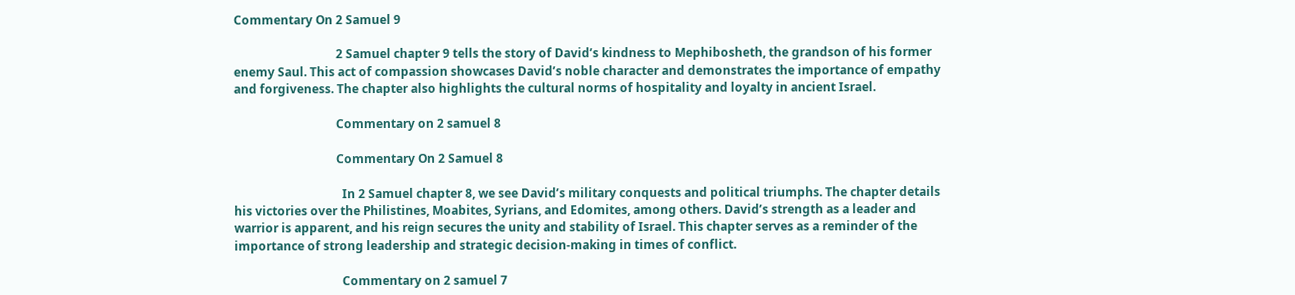Commentary On 2 Samuel 9

                                  2 Samuel chapter 9 tells the story of David’s kindness to Mephibosheth, the grandson of his former enemy Saul. This act of compassion showcases David’s noble character and demonstrates the importance of empathy and forgiveness. The chapter also highlights the cultural norms of hospitality and loyalty in ancient Israel.

                                  Commentary on 2 samuel 8

                                  Commentary On 2 Samuel 8

                                    In 2 Samuel chapter 8, we see David’s military conquests and political triumphs. The chapter details his victories over the Philistines, Moabites, Syrians, and Edomites, among others. David’s strength as a leader and warrior is apparent, and his reign secures the unity and stability of Israel. This chapter serves as a reminder of the importance of strong leadership and strategic decision-making in times of conflict.

                                    Commentary on 2 samuel 7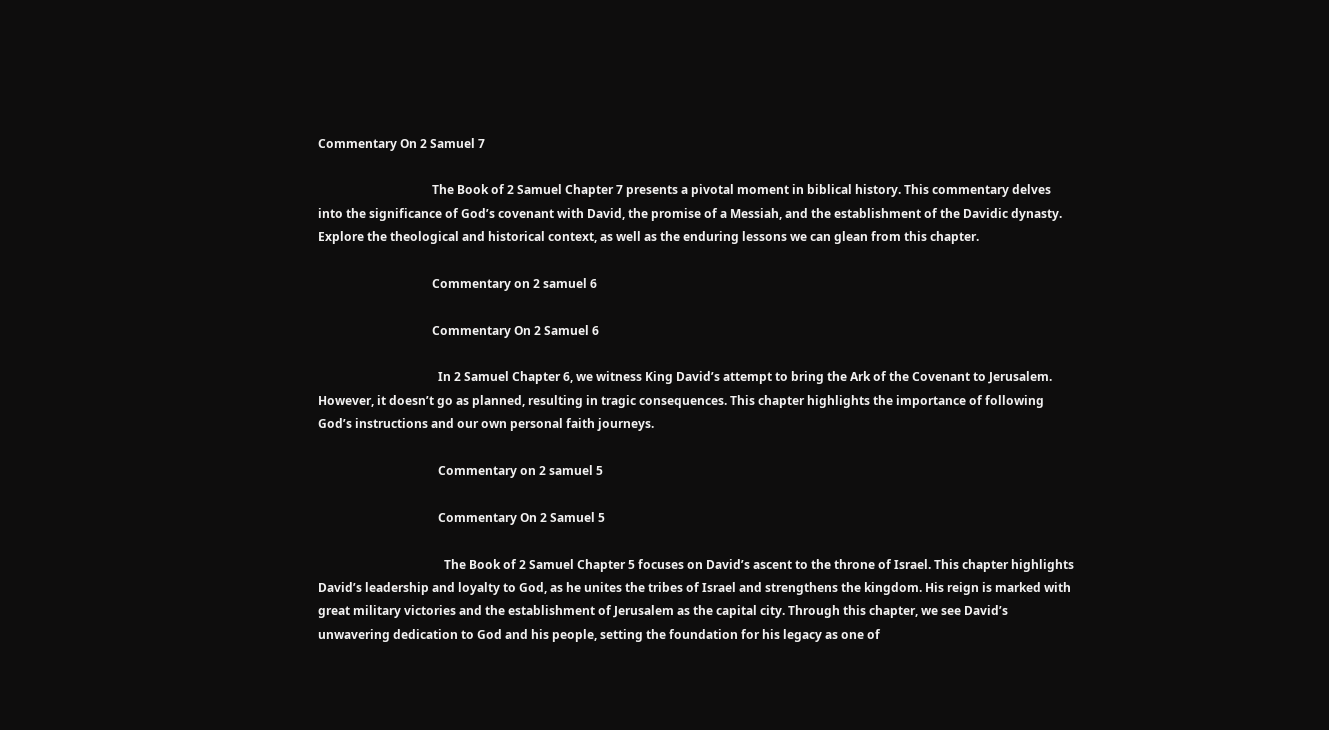Commentary On 2 Samuel 7

                                      The Book of 2 Samuel Chapter 7 presents a pivotal moment in biblical history. This commentary delves into the significance of God’s covenant with David, the promise of a Messiah, and the establishment of the Davidic dynasty. Explore the theological and historical context, as well as the enduring lessons we can glean from this chapter.

                                      Commentary on 2 samuel 6

                                      Commentary On 2 Samuel 6

                                        In 2 Samuel Chapter 6, we witness King David’s attempt to bring the Ark of the Covenant to Jerusalem. However, it doesn’t go as planned, resulting in tragic consequences. This chapter highlights the importance of following God’s instructions and our own personal faith journeys.

                                        Commentary on 2 samuel 5

                                        Commentary On 2 Samuel 5

                                          The Book of 2 Samuel Chapter 5 focuses on David’s ascent to the throne of Israel. This chapter highlights David’s leadership and loyalty to God, as he unites the tribes of Israel and strengthens the kingdom. His reign is marked with great military victories and the establishment of Jerusalem as the capital city. Through this chapter, we see David’s unwavering dedication to God and his people, setting the foundation for his legacy as one of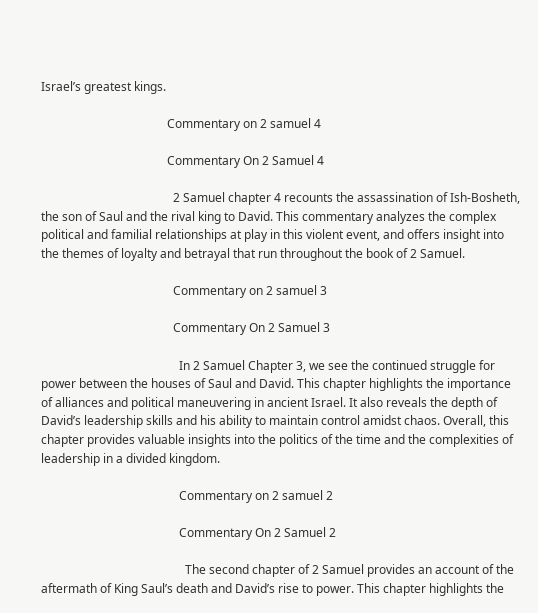Israel’s greatest kings.

                                          Commentary on 2 samuel 4

                                          Commentary On 2 Samuel 4

                                            2 Samuel chapter 4 recounts the assassination of Ish-Bosheth, the son of Saul and the rival king to David. This commentary analyzes the complex political and familial relationships at play in this violent event, and offers insight into the themes of loyalty and betrayal that run throughout the book of 2 Samuel.

                                            Commentary on 2 samuel 3

                                            Commentary On 2 Samuel 3

                                              In 2 Samuel Chapter 3, we see the continued struggle for power between the houses of Saul and David. This chapter highlights the importance of alliances and political maneuvering in ancient Israel. It also reveals the depth of David’s leadership skills and his ability to maintain control amidst chaos. Overall, this chapter provides valuable insights into the politics of the time and the complexities of leadership in a divided kingdom.

                                              Commentary on 2 samuel 2

                                              Commentary On 2 Samuel 2

                                                The second chapter of 2 Samuel provides an account of the aftermath of King Saul’s death and David’s rise to power. This chapter highlights the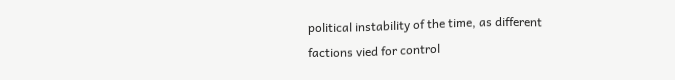political instability of the time, as different factions vied for control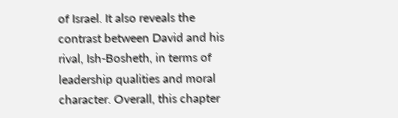of Israel. It also reveals the contrast between David and his rival, Ish-Bosheth, in terms of leadership qualities and moral character. Overall, this chapter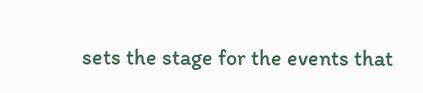sets the stage for the events that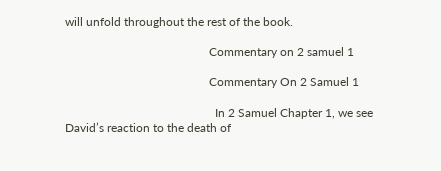will unfold throughout the rest of the book.

                                                Commentary on 2 samuel 1

                                                Commentary On 2 Samuel 1

                                                  In 2 Samuel Chapter 1, we see David’s reaction to the death of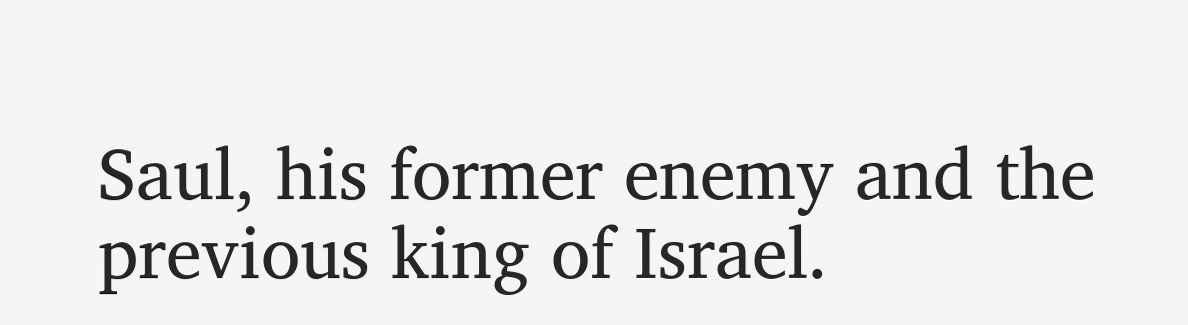Saul, his former enemy and the previous king of Israel.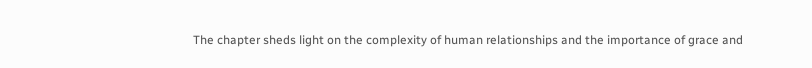The chapter sheds light on the complexity of human relationships and the importance of grace and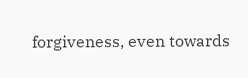forgiveness, even towards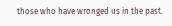those who have wronged us in the past.